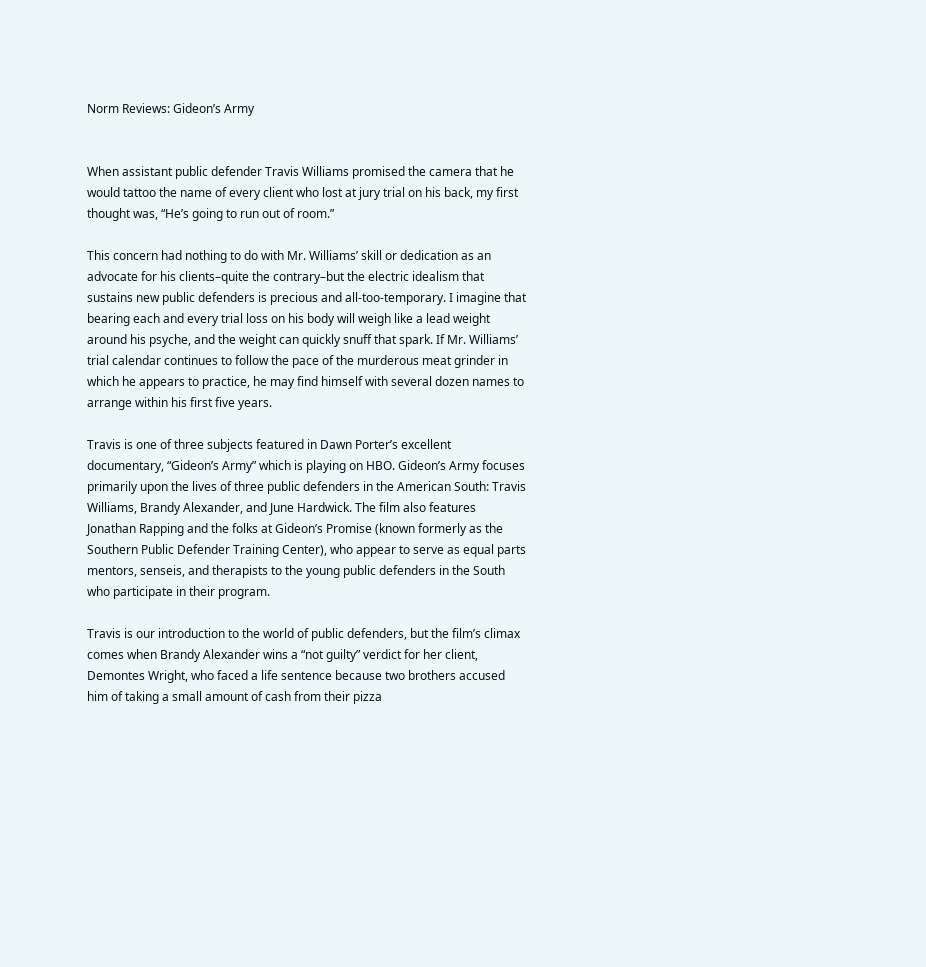Norm Reviews: Gideon’s Army


When assistant public defender Travis Williams promised the camera that he would tattoo the name of every client who lost at jury trial on his back, my first thought was, “He’s going to run out of room.”

This concern had nothing to do with Mr. Williams’ skill or dedication as an advocate for his clients–quite the contrary–but the electric idealism that sustains new public defenders is precious and all-too-temporary. I imagine that bearing each and every trial loss on his body will weigh like a lead weight around his psyche, and the weight can quickly snuff that spark. If Mr. Williams’ trial calendar continues to follow the pace of the murderous meat grinder in which he appears to practice, he may find himself with several dozen names to arrange within his first five years.

Travis is one of three subjects featured in Dawn Porter’s excellent documentary, “Gideon’s Army” which is playing on HBO. Gideon’s Army focuses primarily upon the lives of three public defenders in the American South: Travis Williams, Brandy Alexander, and June Hardwick. The film also features Jonathan Rapping and the folks at Gideon’s Promise (known formerly as the Southern Public Defender Training Center), who appear to serve as equal parts mentors, senseis, and therapists to the young public defenders in the South who participate in their program.

Travis is our introduction to the world of public defenders, but the film’s climax comes when Brandy Alexander wins a “not guilty” verdict for her client, Demontes Wright, who faced a life sentence because two brothers accused him of taking a small amount of cash from their pizza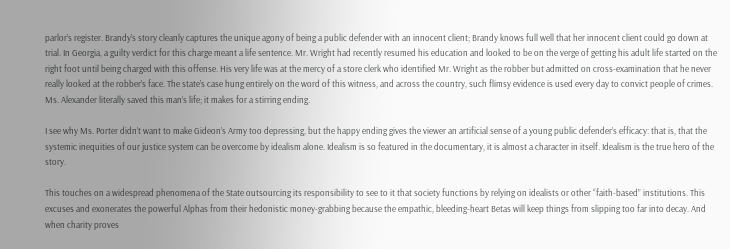parlor’s register. Brandy’s story cleanly captures the unique agony of being a public defender with an innocent client; Brandy knows full well that her innocent client could go down at trial. In Georgia, a guilty verdict for this charge meant a life sentence. Mr. Wright had recently resumed his education and looked to be on the verge of getting his adult life started on the right foot until being charged with this offense. His very life was at the mercy of a store clerk who identified Mr. Wright as the robber but admitted on cross-examination that he never really looked at the robber’s face. The state’s case hung entirely on the word of this witness, and across the country, such flimsy evidence is used every day to convict people of crimes. Ms. Alexander literally saved this man’s life; it makes for a stirring ending.

I see why Ms. Porter didn’t want to make Gideon’s Army too depressing, but the happy ending gives the viewer an artificial sense of a young public defender’s efficacy: that is, that the systemic inequities of our justice system can be overcome by idealism alone. Idealism is so featured in the documentary, it is almost a character in itself. Idealism is the true hero of the story.

This touches on a widespread phenomena of the State outsourcing its responsibility to see to it that society functions by relying on idealists or other “faith-based” institutions. This excuses and exonerates the powerful Alphas from their hedonistic money-grabbing because the empathic, bleeding-heart Betas will keep things from slipping too far into decay. And when charity proves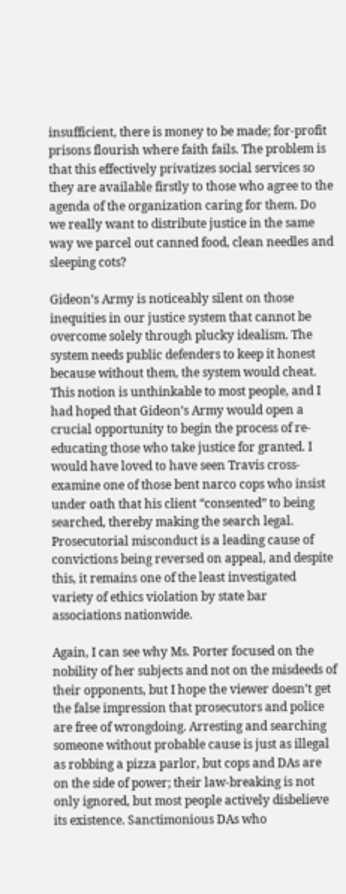insufficient, there is money to be made; for-profit prisons flourish where faith fails. The problem is that this effectively privatizes social services so they are available firstly to those who agree to the agenda of the organization caring for them. Do we really want to distribute justice in the same way we parcel out canned food, clean needles and sleeping cots?

Gideon’s Army is noticeably silent on those inequities in our justice system that cannot be overcome solely through plucky idealism. The system needs public defenders to keep it honest because without them, the system would cheat. This notion is unthinkable to most people, and I had hoped that Gideon’s Army would open a crucial opportunity to begin the process of re-educating those who take justice for granted. I would have loved to have seen Travis cross-examine one of those bent narco cops who insist under oath that his client “consented” to being searched, thereby making the search legal. Prosecutorial misconduct is a leading cause of convictions being reversed on appeal, and despite this, it remains one of the least investigated variety of ethics violation by state bar associations nationwide.

Again, I can see why Ms. Porter focused on the nobility of her subjects and not on the misdeeds of their opponents, but I hope the viewer doesn’t get the false impression that prosecutors and police are free of wrongdoing. Arresting and searching someone without probable cause is just as illegal as robbing a pizza parlor, but cops and DAs are on the side of power; their law-breaking is not only ignored, but most people actively disbelieve its existence. Sanctimonious DAs who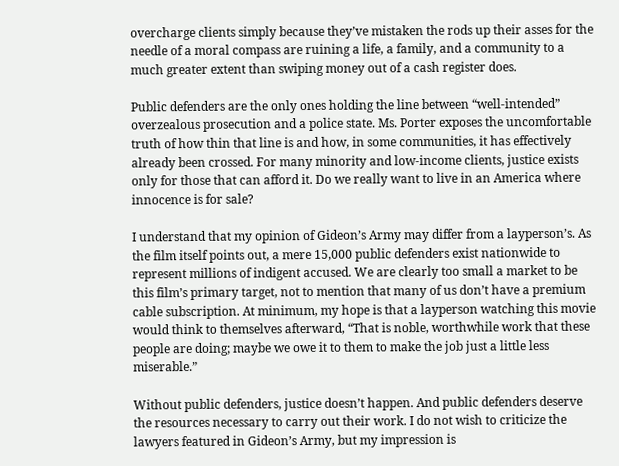overcharge clients simply because they’ve mistaken the rods up their asses for the needle of a moral compass are ruining a life, a family, and a community to a much greater extent than swiping money out of a cash register does.

Public defenders are the only ones holding the line between “well-intended” overzealous prosecution and a police state. Ms. Porter exposes the uncomfortable truth of how thin that line is and how, in some communities, it has effectively already been crossed. For many minority and low-income clients, justice exists only for those that can afford it. Do we really want to live in an America where innocence is for sale?

I understand that my opinion of Gideon’s Army may differ from a layperson’s. As the film itself points out, a mere 15,000 public defenders exist nationwide to represent millions of indigent accused. We are clearly too small a market to be this film’s primary target, not to mention that many of us don’t have a premium cable subscription. At minimum, my hope is that a layperson watching this movie would think to themselves afterward, “That is noble, worthwhile work that these people are doing; maybe we owe it to them to make the job just a little less miserable.”

Without public defenders, justice doesn’t happen. And public defenders deserve the resources necessary to carry out their work. I do not wish to criticize the lawyers featured in Gideon’s Army, but my impression is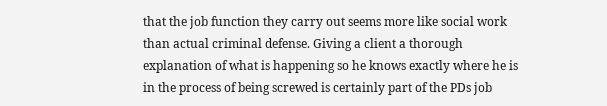that the job function they carry out seems more like social work than actual criminal defense. Giving a client a thorough explanation of what is happening so he knows exactly where he is in the process of being screwed is certainly part of the PDs job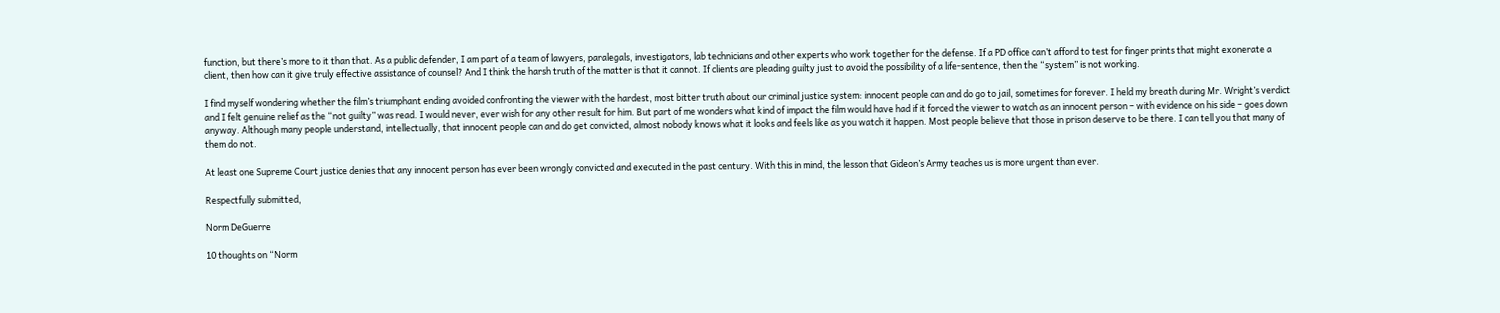function, but there’s more to it than that. As a public defender, I am part of a team of lawyers, paralegals, investigators, lab technicians and other experts who work together for the defense. If a PD office can’t afford to test for finger prints that might exonerate a client, then how can it give truly effective assistance of counsel? And I think the harsh truth of the matter is that it cannot. If clients are pleading guilty just to avoid the possibility of a life-sentence, then the “system” is not working.

I find myself wondering whether the film’s triumphant ending avoided confronting the viewer with the hardest, most bitter truth about our criminal justice system: innocent people can and do go to jail, sometimes for forever. I held my breath during Mr. Wright’s verdict and I felt genuine relief as the “not guilty” was read. I would never, ever wish for any other result for him. But part of me wonders what kind of impact the film would have had if it forced the viewer to watch as an innocent person – with evidence on his side – goes down anyway. Although many people understand, intellectually, that innocent people can and do get convicted, almost nobody knows what it looks and feels like as you watch it happen. Most people believe that those in prison deserve to be there. I can tell you that many of them do not.

At least one Supreme Court justice denies that any innocent person has ever been wrongly convicted and executed in the past century. With this in mind, the lesson that Gideon’s Army teaches us is more urgent than ever.

Respectfully submitted,

Norm DeGuerre

10 thoughts on “Norm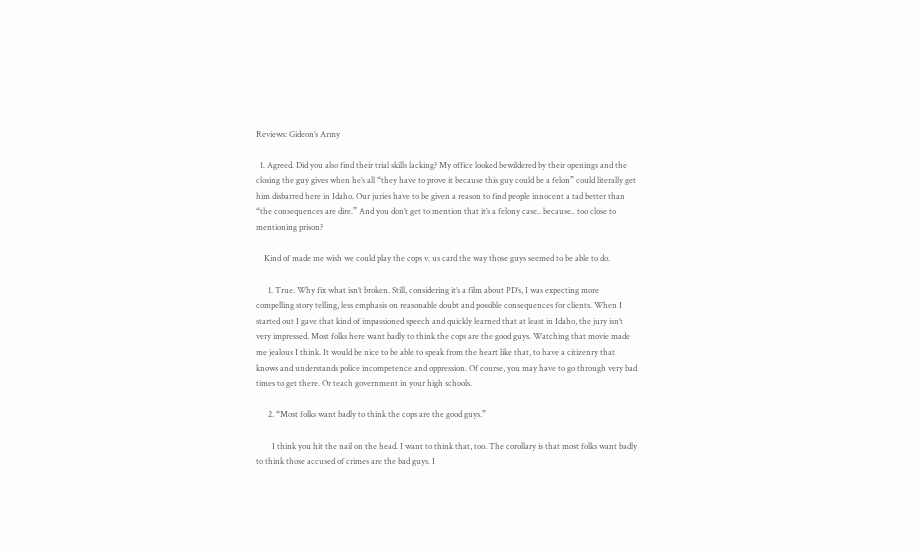Reviews: Gideon’s Army

  1. Agreed. Did you also find their trial skills lacking? My office looked bewildered by their openings and the closing the guy gives when he’s all “they have to prove it because this guy could be a felon” could literally get him disbarred here in Idaho. Our juries have to be given a reason to find people innocent a tad better than “the consequences are dire.” And you don’t get to mention that it’s a felony case.. because.. too close to mentioning prison?

    Kind of made me wish we could play the cops v. us card the way those guys seemed to be able to do.

      1. True. Why fix what isn’t broken. Still, considering it’s a film about PD’s, I was expecting more compelling story telling, less emphasis on reasonable doubt and possible consequences for clients. When I started out I gave that kind of impassioned speech and quickly learned that at least in Idaho, the jury isn’t very impressed. Most folks here want badly to think the cops are the good guys. Watching that movie made me jealous I think. It would be nice to be able to speak from the heart like that, to have a citizenry that knows and understands police incompetence and oppression. Of course, you may have to go through very bad times to get there. Or teach government in your high schools.

      2. “Most folks want badly to think the cops are the good guys.”

        I think you hit the nail on the head. I want to think that, too. The corollary is that most folks want badly to think those accused of crimes are the bad guys. I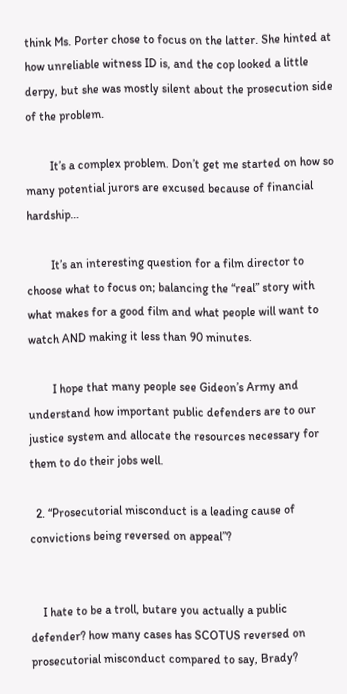think Ms. Porter chose to focus on the latter. She hinted at how unreliable witness ID is, and the cop looked a little derpy, but she was mostly silent about the prosecution side of the problem.

        It’s a complex problem. Don’t get me started on how so many potential jurors are excused because of financial hardship…

        It’s an interesting question for a film director to choose what to focus on; balancing the “real” story with what makes for a good film and what people will want to watch AND making it less than 90 minutes.

        I hope that many people see Gideon’s Army and understand how important public defenders are to our justice system and allocate the resources necessary for them to do their jobs well.

  2. “Prosecutorial misconduct is a leading cause of convictions being reversed on appeal”?


    I hate to be a troll, butare you actually a public defender? how many cases has SCOTUS reversed on prosecutorial misconduct compared to say, Brady?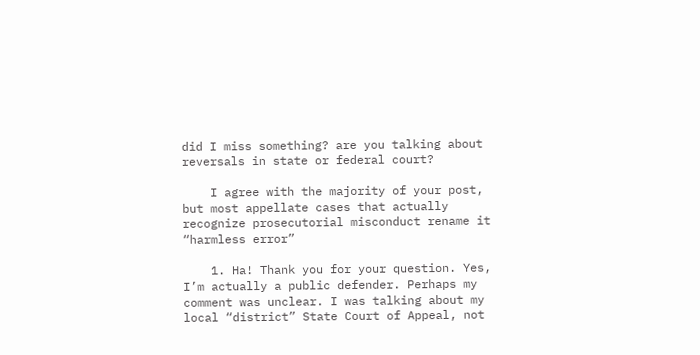did I miss something? are you talking about reversals in state or federal court?

    I agree with the majority of your post, but most appellate cases that actually recognize prosecutorial misconduct rename it “harmless error”

    1. Ha! Thank you for your question. Yes, I’m actually a public defender. Perhaps my comment was unclear. I was talking about my local “district” State Court of Appeal, not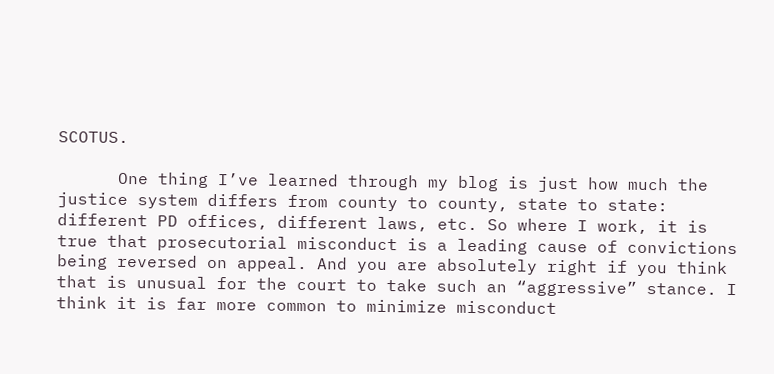SCOTUS.

      One thing I’ve learned through my blog is just how much the justice system differs from county to county, state to state: different PD offices, different laws, etc. So where I work, it is true that prosecutorial misconduct is a leading cause of convictions being reversed on appeal. And you are absolutely right if you think that is unusual for the court to take such an “aggressive” stance. I think it is far more common to minimize misconduct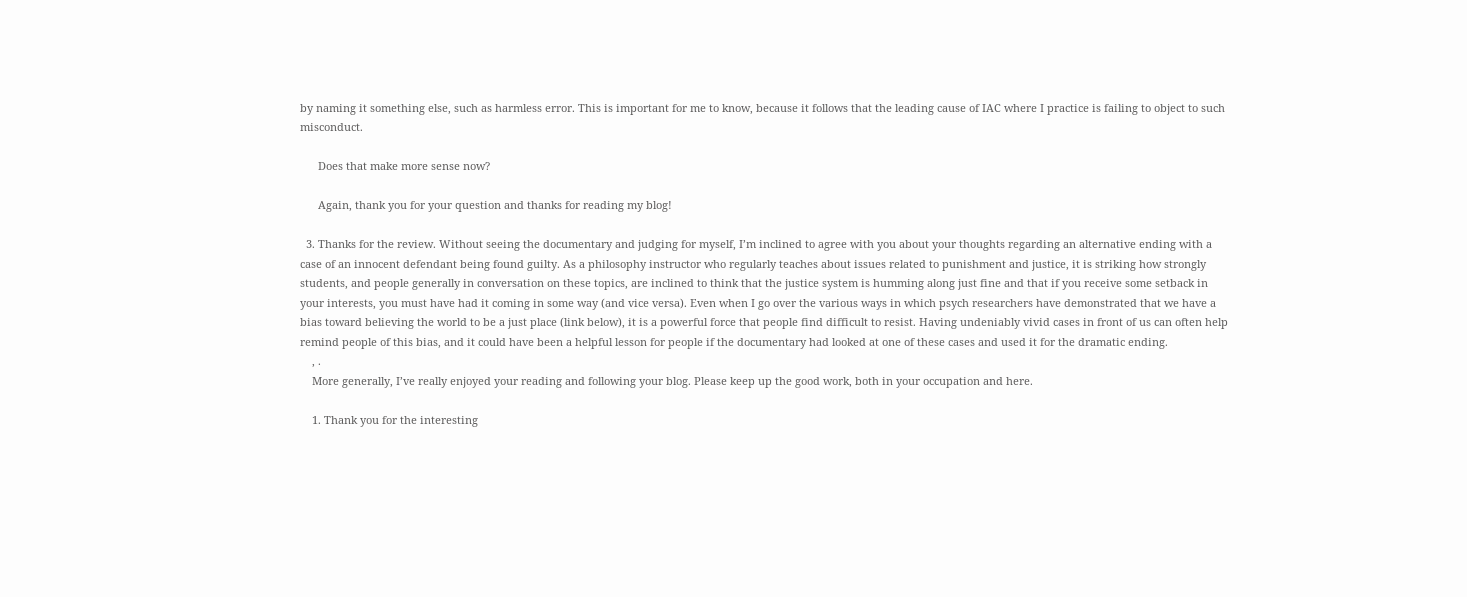by naming it something else, such as harmless error. This is important for me to know, because it follows that the leading cause of IAC where I practice is failing to object to such misconduct.

      Does that make more sense now?

      Again, thank you for your question and thanks for reading my blog!

  3. Thanks for the review. Without seeing the documentary and judging for myself, I’m inclined to agree with you about your thoughts regarding an alternative ending with a case of an innocent defendant being found guilty. As a philosophy instructor who regularly teaches about issues related to punishment and justice, it is striking how strongly students, and people generally in conversation on these topics, are inclined to think that the justice system is humming along just fine and that if you receive some setback in your interests, you must have had it coming in some way (and vice versa). Even when I go over the various ways in which psych researchers have demonstrated that we have a bias toward believing the world to be a just place (link below), it is a powerful force that people find difficult to resist. Having undeniably vivid cases in front of us can often help remind people of this bias, and it could have been a helpful lesson for people if the documentary had looked at one of these cases and used it for the dramatic ending.
    , .
    More generally, I’ve really enjoyed your reading and following your blog. Please keep up the good work, both in your occupation and here.

    1. Thank you for the interesting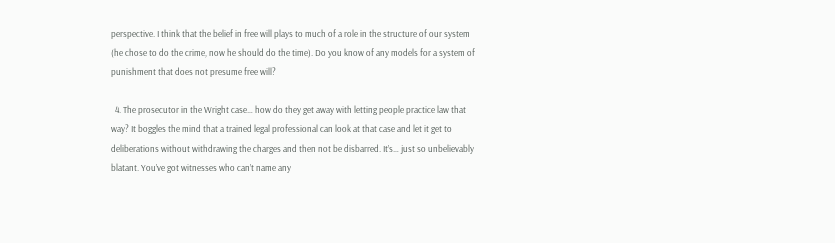perspective. I think that the belief in free will plays to much of a role in the structure of our system (he chose to do the crime, now he should do the time). Do you know of any models for a system of punishment that does not presume free will?

  4. The prosecutor in the Wright case… how do they get away with letting people practice law that way? It boggles the mind that a trained legal professional can look at that case and let it get to deliberations without withdrawing the charges and then not be disbarred. It’s… just so unbelievably blatant. You’ve got witnesses who can’t name any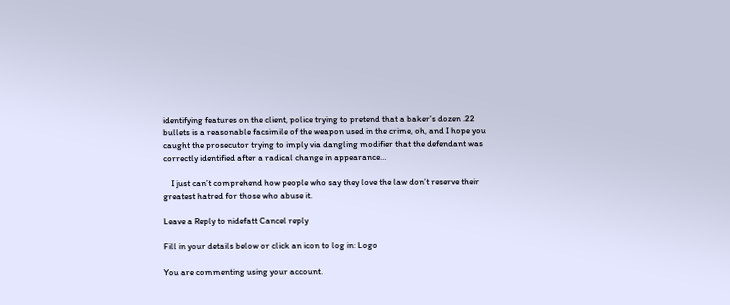identifying features on the client, police trying to pretend that a baker’s dozen .22 bullets is a reasonable facsimile of the weapon used in the crime, oh, and I hope you caught the prosecutor trying to imply via dangling modifier that the defendant was correctly identified after a radical change in appearance…

    I just can’t comprehend how people who say they love the law don’t reserve their greatest hatred for those who abuse it.

Leave a Reply to nidefatt Cancel reply

Fill in your details below or click an icon to log in: Logo

You are commenting using your account.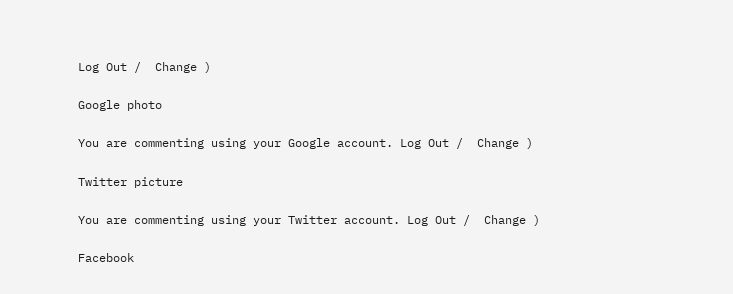Log Out /  Change )

Google photo

You are commenting using your Google account. Log Out /  Change )

Twitter picture

You are commenting using your Twitter account. Log Out /  Change )

Facebook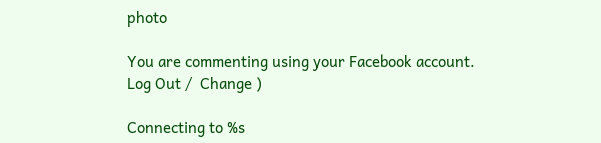photo

You are commenting using your Facebook account. Log Out /  Change )

Connecting to %s